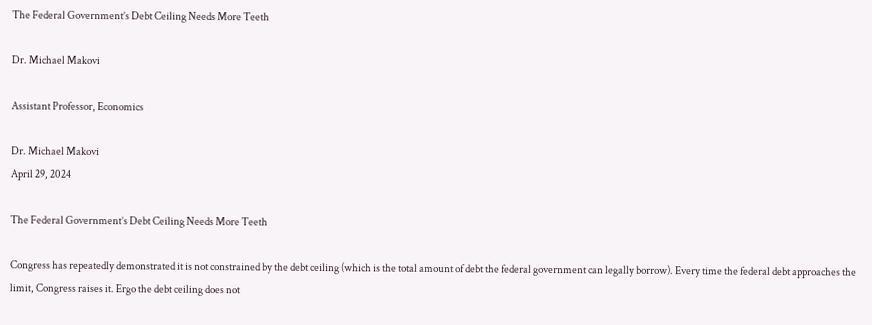The Federal Government’s Debt Ceiling Needs More Teeth

Dr. Michael Makovi

Assistant Professor, Economics

Dr. Michael Makovi
April 29, 2024

The Federal Government’s Debt Ceiling Needs More Teeth

Congress has repeatedly demonstrated it is not constrained by the debt ceiling (which is the total amount of debt the federal government can legally borrow). Every time the federal debt approaches the limit, Congress raises it. Ergo the debt ceiling does not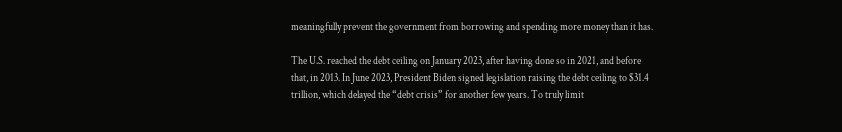meaningfully prevent the government from borrowing and spending more money than it has.

The U.S. reached the debt ceiling on January 2023, after having done so in 2021, and before that, in 2013. In June 2023, President Biden signed legislation raising the debt ceiling to $31.4 trillion, which delayed the “debt crisis” for another few years. To truly limit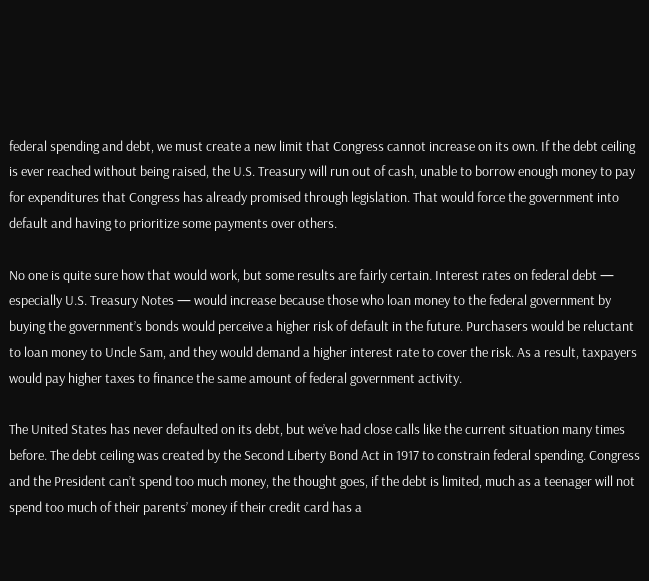federal spending and debt, we must create a new limit that Congress cannot increase on its own. If the debt ceiling is ever reached without being raised, the U.S. Treasury will run out of cash, unable to borrow enough money to pay for expenditures that Congress has already promised through legislation. That would force the government into default and having to prioritize some payments over others.

No one is quite sure how that would work, but some results are fairly certain. Interest rates on federal debt — especially U.S. Treasury Notes — would increase because those who loan money to the federal government by buying the government’s bonds would perceive a higher risk of default in the future. Purchasers would be reluctant to loan money to Uncle Sam, and they would demand a higher interest rate to cover the risk. As a result, taxpayers would pay higher taxes to finance the same amount of federal government activity.

The United States has never defaulted on its debt, but we’ve had close calls like the current situation many times before. The debt ceiling was created by the Second Liberty Bond Act in 1917 to constrain federal spending. Congress and the President can’t spend too much money, the thought goes, if the debt is limited, much as a teenager will not spend too much of their parents’ money if their credit card has a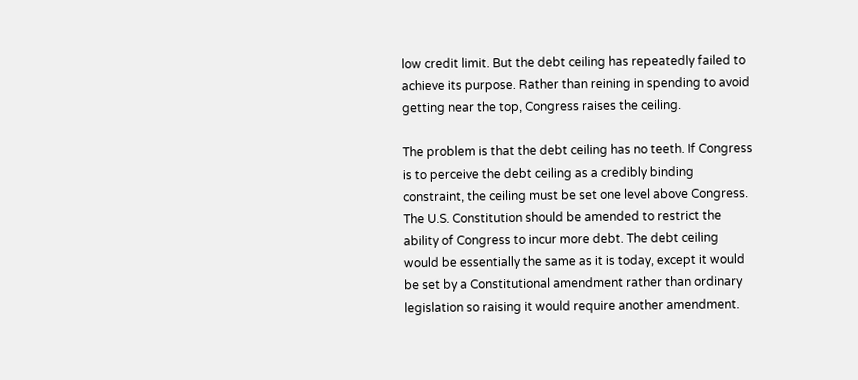low credit limit. But the debt ceiling has repeatedly failed to achieve its purpose. Rather than reining in spending to avoid getting near the top, Congress raises the ceiling.

The problem is that the debt ceiling has no teeth. If Congress is to perceive the debt ceiling as a credibly binding constraint, the ceiling must be set one level above Congress. The U.S. Constitution should be amended to restrict the ability of Congress to incur more debt. The debt ceiling would be essentially the same as it is today, except it would be set by a Constitutional amendment rather than ordinary legislation so raising it would require another amendment.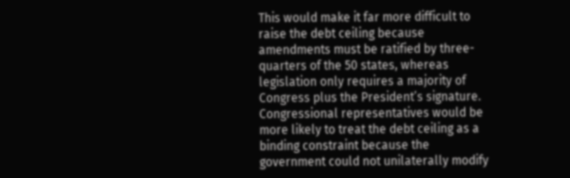This would make it far more difficult to raise the debt ceiling because amendments must be ratified by three-quarters of the 50 states, whereas legislation only requires a majority of Congress plus the President’s signature. Congressional representatives would be more likely to treat the debt ceiling as a binding constraint because the government could not unilaterally modify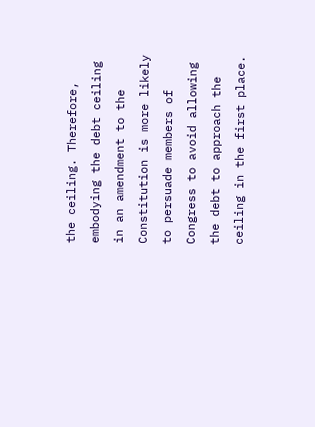the ceiling. Therefore, embodying the debt ceiling in an amendment to the Constitution is more likely to persuade members of Congress to avoid allowing the debt to approach the ceiling in the first place.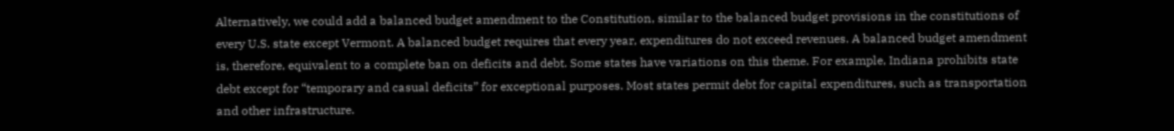Alternatively, we could add a balanced budget amendment to the Constitution, similar to the balanced budget provisions in the constitutions of every U.S. state except Vermont. A balanced budget requires that every year, expenditures do not exceed revenues. A balanced budget amendment is, therefore, equivalent to a complete ban on deficits and debt. Some states have variations on this theme. For example, Indiana prohibits state debt except for “temporary and casual deficits” for exceptional purposes. Most states permit debt for capital expenditures, such as transportation and other infrastructure.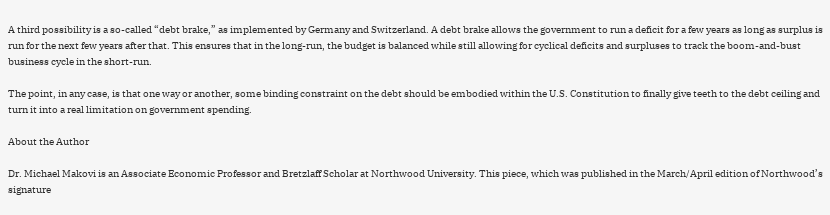A third possibility is a so-called “debt brake,” as implemented by Germany and Switzerland. A debt brake allows the government to run a deficit for a few years as long as surplus is run for the next few years after that. This ensures that in the long-run, the budget is balanced while still allowing for cyclical deficits and surpluses to track the boom-and-bust business cycle in the short-run.

The point, in any case, is that one way or another, some binding constraint on the debt should be embodied within the U.S. Constitution to finally give teeth to the debt ceiling and turn it into a real limitation on government spending.

About the Author

Dr. Michael Makovi is an Associate Economic Professor and Bretzlaff Scholar at Northwood University. This piece, which was published in the March/April edition of Northwood’s signature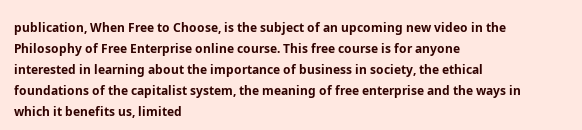publication, When Free to Choose, is the subject of an upcoming new video in the Philosophy of Free Enterprise online course. This free course is for anyone interested in learning about the importance of business in society, the ethical foundations of the capitalist system, the meaning of free enterprise and the ways in which it benefits us, limited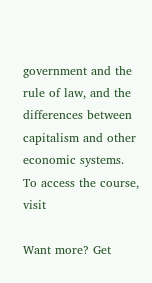government and the rule of law, and the differences between capitalism and other economic systems. To access the course, visit

Want more? Get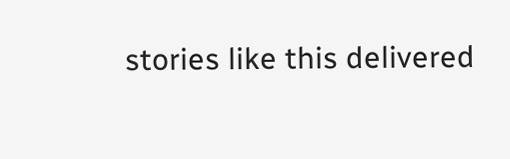stories like this delivered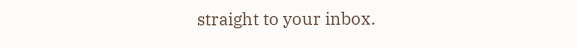straight to your inbox.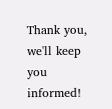Thank you, we'll keep you informed!